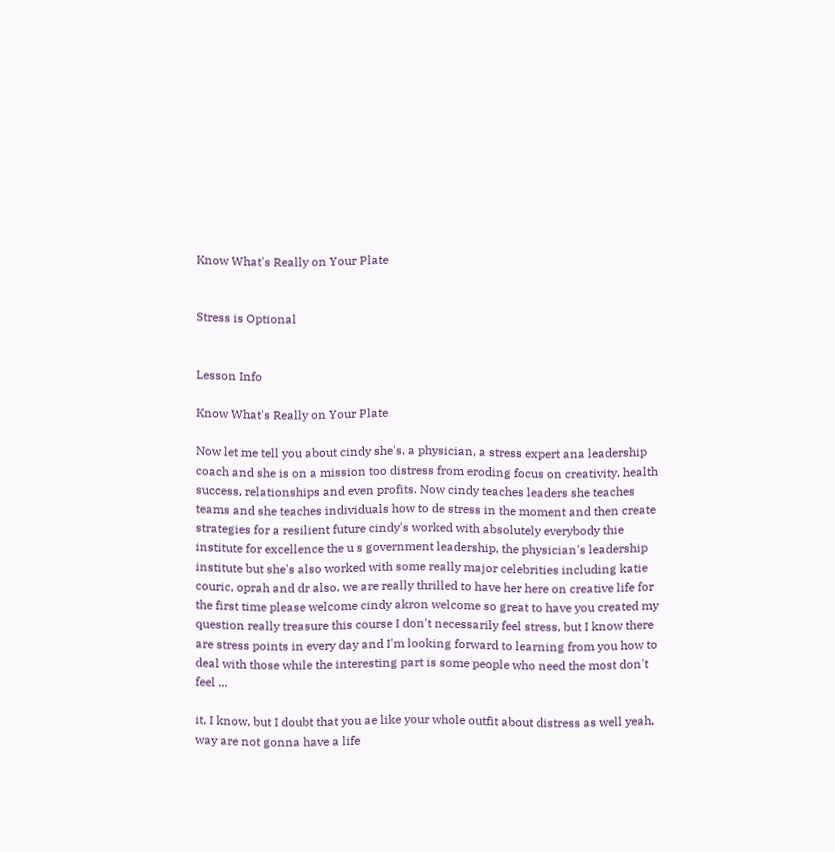Know What's Really on Your Plate


Stress is Optional


Lesson Info

Know What's Really on Your Plate

Now let me tell you about cindy she's, a physician, a stress expert ana leadership coach and she is on a mission too distress from eroding focus on creativity, health success, relationships and even profits. Now cindy teaches leaders she teaches teams and she teaches individuals how to de stress in the moment and then create strategies for a resilient future cindy's worked with absolutely everybody thie institute for excellence the u s government leadership, the physician's leadership institute but she's also worked with some really major celebrities including katie couric, oprah and dr also, we are really thrilled to have her here on creative life for the first time please welcome cindy akron welcome so great to have you created my question really treasure this course I don't necessarily feel stress, but I know there are stress points in every day and I'm looking forward to learning from you how to deal with those while the interesting part is some people who need the most don't feel ...

it, I know, but I doubt that you ae like your whole outfit about distress as well yeah, way are not gonna have a life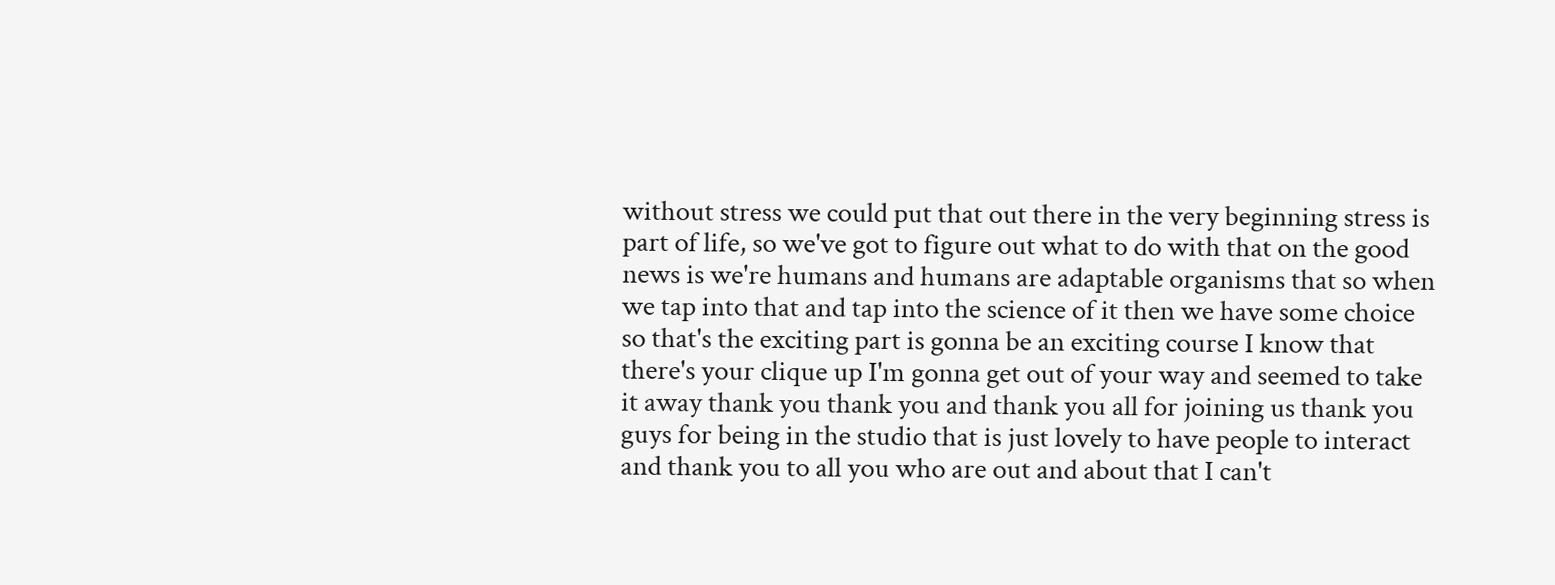without stress we could put that out there in the very beginning stress is part of life, so we've got to figure out what to do with that on the good news is we're humans and humans are adaptable organisms that so when we tap into that and tap into the science of it then we have some choice so that's the exciting part is gonna be an exciting course I know that there's your clique up I'm gonna get out of your way and seemed to take it away thank you thank you and thank you all for joining us thank you guys for being in the studio that is just lovely to have people to interact and thank you to all you who are out and about that I can't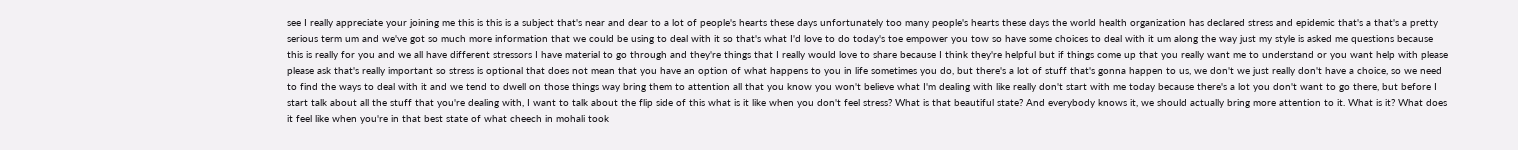see I really appreciate your joining me this is this is a subject that's near and dear to a lot of people's hearts these days unfortunately too many people's hearts these days the world health organization has declared stress and epidemic that's a that's a pretty serious term um and we've got so much more information that we could be using to deal with it so that's what I'd love to do today's toe empower you tow so have some choices to deal with it um along the way just my style is asked me questions because this is really for you and we all have different stressors I have material to go through and they're things that I really would love to share because I think they're helpful but if things come up that you really want me to understand or you want help with please please ask that's really important so stress is optional that does not mean that you have an option of what happens to you in life sometimes you do, but there's a lot of stuff that's gonna happen to us, we don't we just really don't have a choice, so we need to find the ways to deal with it and we tend to dwell on those things way bring them to attention all that you know you won't believe what I'm dealing with like really don't start with me today because there's a lot you don't want to go there, but before I start talk about all the stuff that you're dealing with, I want to talk about the flip side of this what is it like when you don't feel stress? What is that beautiful state? And everybody knows it, we should actually bring more attention to it. What is it? What does it feel like when you're in that best state of what cheech in mohali took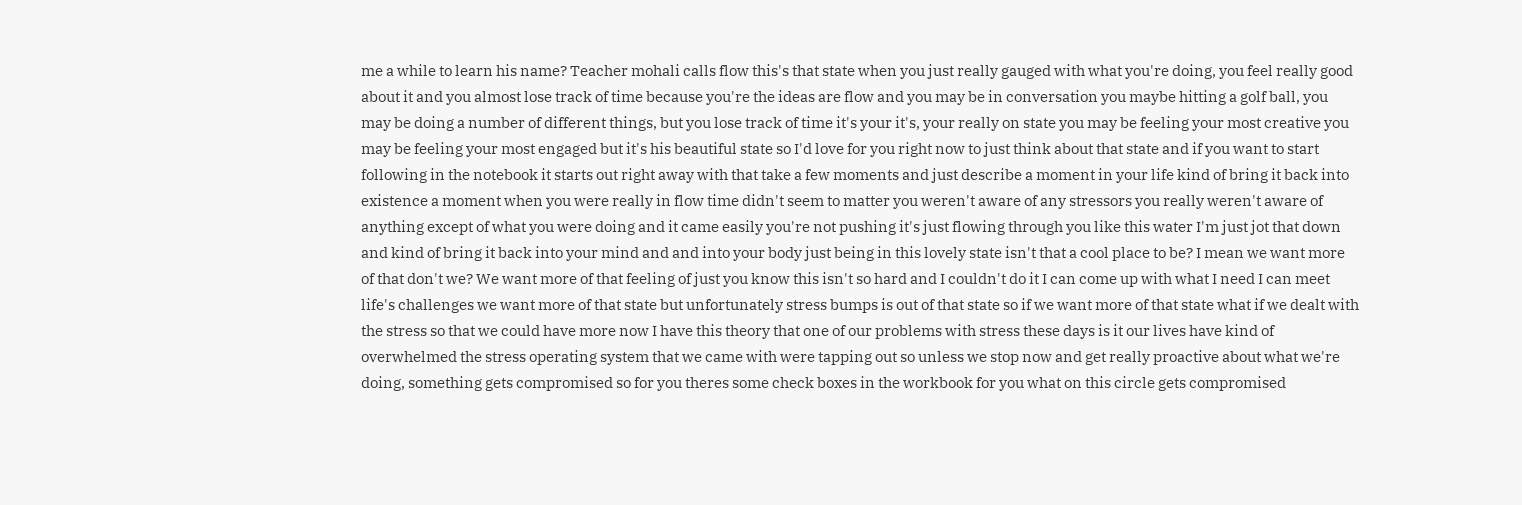me a while to learn his name? Teacher mohali calls flow this's that state when you just really gauged with what you're doing, you feel really good about it and you almost lose track of time because you're the ideas are flow and you may be in conversation you maybe hitting a golf ball, you may be doing a number of different things, but you lose track of time it's your it's, your really on state you may be feeling your most creative you may be feeling your most engaged but it's his beautiful state so I'd love for you right now to just think about that state and if you want to start following in the notebook it starts out right away with that take a few moments and just describe a moment in your life kind of bring it back into existence a moment when you were really in flow time didn't seem to matter you weren't aware of any stressors you really weren't aware of anything except of what you were doing and it came easily you're not pushing it's just flowing through you like this water I'm just jot that down and kind of bring it back into your mind and and into your body just being in this lovely state isn't that a cool place to be? I mean we want more of that don't we? We want more of that feeling of just you know this isn't so hard and I couldn't do it I can come up with what I need I can meet life's challenges we want more of that state but unfortunately stress bumps is out of that state so if we want more of that state what if we dealt with the stress so that we could have more now I have this theory that one of our problems with stress these days is it our lives have kind of overwhelmed the stress operating system that we came with were tapping out so unless we stop now and get really proactive about what we're doing, something gets compromised so for you theres some check boxes in the workbook for you what on this circle gets compromised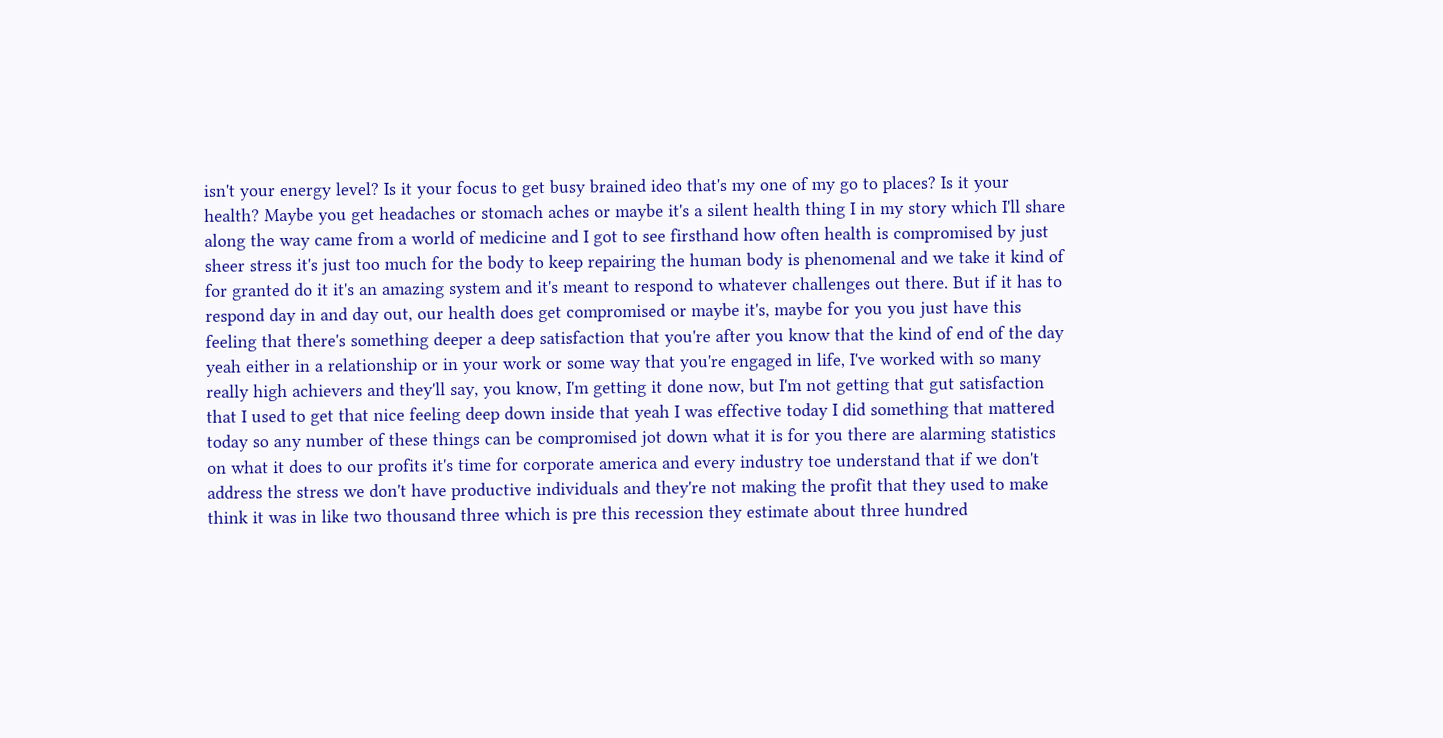isn't your energy level? Is it your focus to get busy brained ideo that's my one of my go to places? Is it your health? Maybe you get headaches or stomach aches or maybe it's a silent health thing I in my story which I'll share along the way came from a world of medicine and I got to see firsthand how often health is compromised by just sheer stress it's just too much for the body to keep repairing the human body is phenomenal and we take it kind of for granted do it it's an amazing system and it's meant to respond to whatever challenges out there. But if it has to respond day in and day out, our health does get compromised or maybe it's, maybe for you you just have this feeling that there's something deeper a deep satisfaction that you're after you know that the kind of end of the day yeah either in a relationship or in your work or some way that you're engaged in life, I've worked with so many really high achievers and they'll say, you know, I'm getting it done now, but I'm not getting that gut satisfaction that I used to get that nice feeling deep down inside that yeah I was effective today I did something that mattered today so any number of these things can be compromised jot down what it is for you there are alarming statistics on what it does to our profits it's time for corporate america and every industry toe understand that if we don't address the stress we don't have productive individuals and they're not making the profit that they used to make think it was in like two thousand three which is pre this recession they estimate about three hundred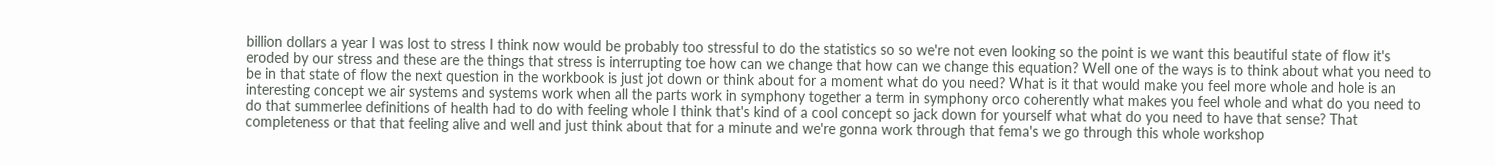billion dollars a year I was lost to stress I think now would be probably too stressful to do the statistics so so we're not even looking so the point is we want this beautiful state of flow it's eroded by our stress and these are the things that stress is interrupting toe how can we change that how can we change this equation? Well one of the ways is to think about what you need to be in that state of flow the next question in the workbook is just jot down or think about for a moment what do you need? What is it that would make you feel more whole and hole is an interesting concept we air systems and systems work when all the parts work in symphony together a term in symphony orco coherently what makes you feel whole and what do you need to do that summerlee definitions of health had to do with feeling whole I think that's kind of a cool concept so jack down for yourself what what do you need to have that sense? That completeness or that that feeling alive and well and just think about that for a minute and we're gonna work through that fema's we go through this whole workshop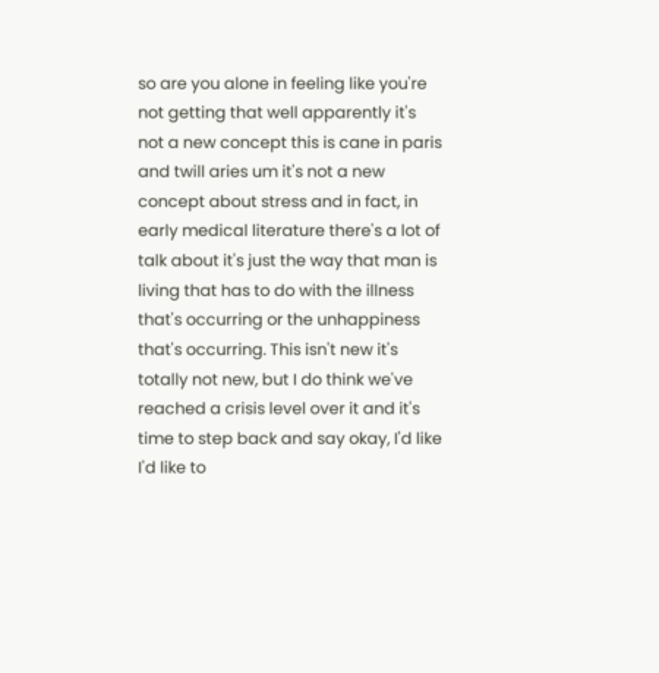so are you alone in feeling like you're not getting that well apparently it's not a new concept this is cane in paris and twill aries um it's not a new concept about stress and in fact, in early medical literature there's a lot of talk about it's just the way that man is living that has to do with the illness that's occurring or the unhappiness that's occurring. This isn't new it's totally not new, but I do think we've reached a crisis level over it and it's time to step back and say okay, I'd like I'd like to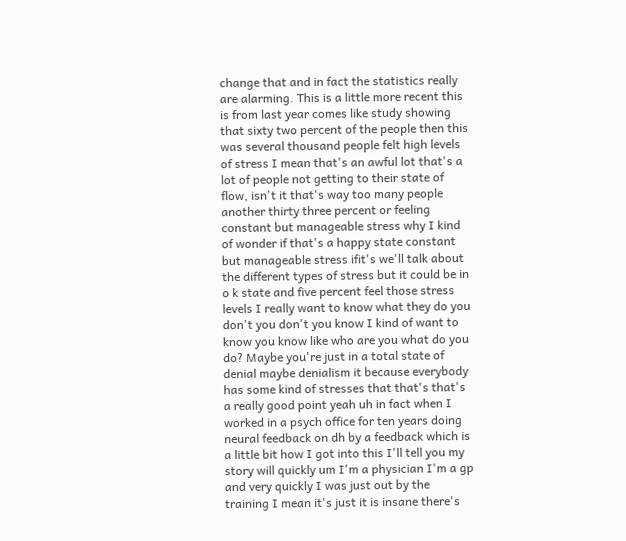change that and in fact the statistics really are alarming. This is a little more recent this is from last year comes like study showing that sixty two percent of the people then this was several thousand people felt high levels of stress I mean that's an awful lot that's a lot of people not getting to their state of flow, isn't it that's way too many people another thirty three percent or feeling constant but manageable stress why I kind of wonder if that's a happy state constant but manageable stress ifit's we'll talk about the different types of stress but it could be in o k state and five percent feel those stress levels I really want to know what they do you don't you don't you know I kind of want to know you know like who are you what do you do? Maybe you're just in a total state of denial maybe denialism it because everybody has some kind of stresses that that's that's a really good point yeah uh in fact when I worked in a psych office for ten years doing neural feedback on dh by a feedback which is a little bit how I got into this I'll tell you my story will quickly um I'm a physician I'm a gp and very quickly I was just out by the training I mean it's just it is insane there's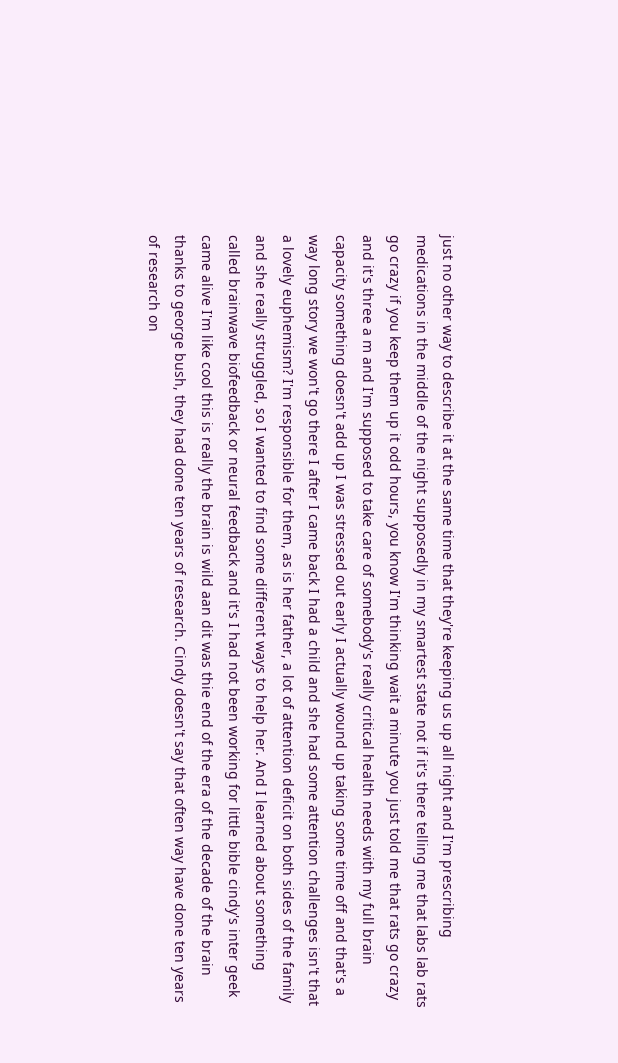just no other way to describe it at the same time that they're keeping us up all night and I'm prescribing medications in the middle of the night supposedly in my smartest state not if it's there telling me that labs lab rats go crazy if you keep them up it odd hours, you know I'm thinking wait a minute you just told me that rats go crazy and it's three a m and I'm supposed to take care of somebody's really critical health needs with my full brain capacity something doesn't add up I was stressed out early I actually wound up taking some time off and that's a way long story we won't go there I after I came back I had a child and she had some attention challenges isn't that a lovely euphemism? I'm responsible for them, as is her father, a lot of attention deficit on both sides of the family and she really struggled, so I wanted to find some different ways to help her. And I learned about something called brainwave biofeedback or neural feedback and it's I had not been working for little bible cindy's inter geek came alive I'm like cool this is really the brain is wild aan dit was thie end of the era of the decade of the brain thanks to george bush, they had done ten years of research. Cindy doesn't say that often way have done ten years of research on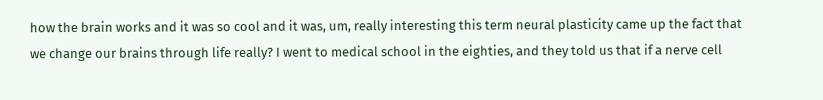how the brain works and it was so cool and it was, um, really interesting this term neural plasticity came up the fact that we change our brains through life really? I went to medical school in the eighties, and they told us that if a nerve cell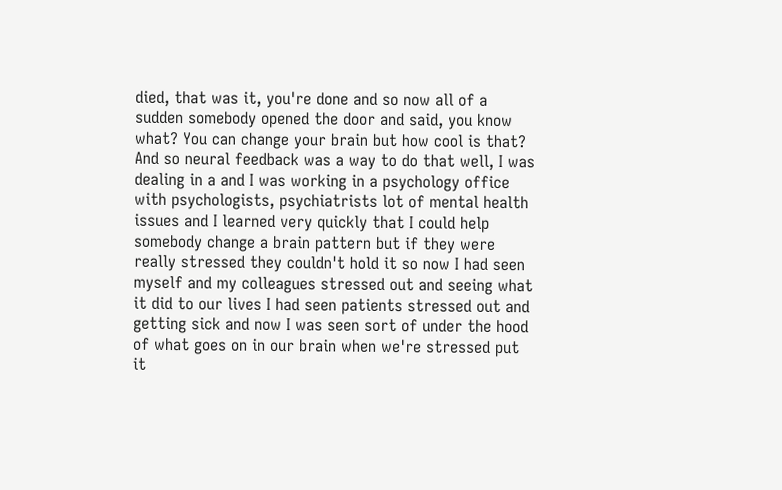died, that was it, you're done and so now all of a sudden somebody opened the door and said, you know what? You can change your brain but how cool is that? And so neural feedback was a way to do that well, I was dealing in a and I was working in a psychology office with psychologists, psychiatrists lot of mental health issues and I learned very quickly that I could help somebody change a brain pattern but if they were really stressed they couldn't hold it so now I had seen myself and my colleagues stressed out and seeing what it did to our lives I had seen patients stressed out and getting sick and now I was seen sort of under the hood of what goes on in our brain when we're stressed put it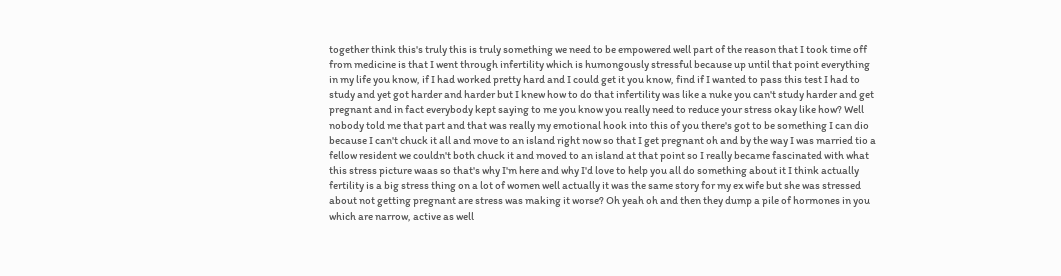together think this's truly this is truly something we need to be empowered well part of the reason that I took time off from medicine is that I went through infertility which is humongously stressful because up until that point everything in my life you know, if I had worked pretty hard and I could get it you know, find if I wanted to pass this test I had to study and yet got harder and harder but I knew how to do that infertility was like a nuke you can't study harder and get pregnant and in fact everybody kept saying to me you know you really need to reduce your stress okay like how? Well nobody told me that part and that was really my emotional hook into this of you there's got to be something I can dio because I can't chuck it all and move to an island right now so that I get pregnant oh and by the way I was married tio a fellow resident we couldn't both chuck it and moved to an island at that point so I really became fascinated with what this stress picture waas so that's why I'm here and why I'd love to help you all do something about it I think actually fertility is a big stress thing on a lot of women well actually it was the same story for my ex wife but she was stressed about not getting pregnant are stress was making it worse? Oh yeah oh and then they dump a pile of hormones in you which are narrow, active as well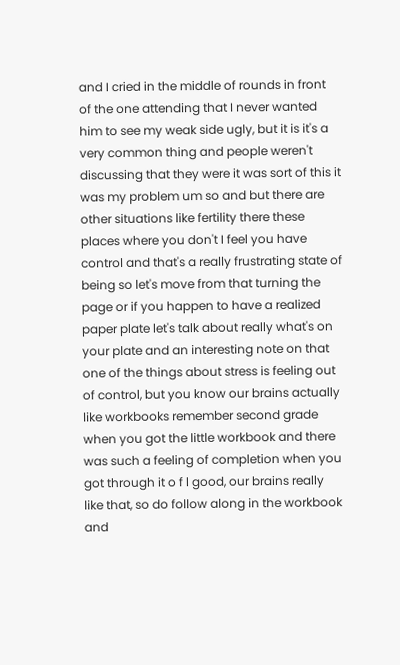and I cried in the middle of rounds in front of the one attending that I never wanted him to see my weak side ugly, but it is it's a very common thing and people weren't discussing that they were it was sort of this it was my problem um so and but there are other situations like fertility there these places where you don't I feel you have control and that's a really frustrating state of being so let's move from that turning the page or if you happen to have a realized paper plate let's talk about really what's on your plate and an interesting note on that one of the things about stress is feeling out of control, but you know our brains actually like workbooks remember second grade when you got the little workbook and there was such a feeling of completion when you got through it o f l good, our brains really like that, so do follow along in the workbook and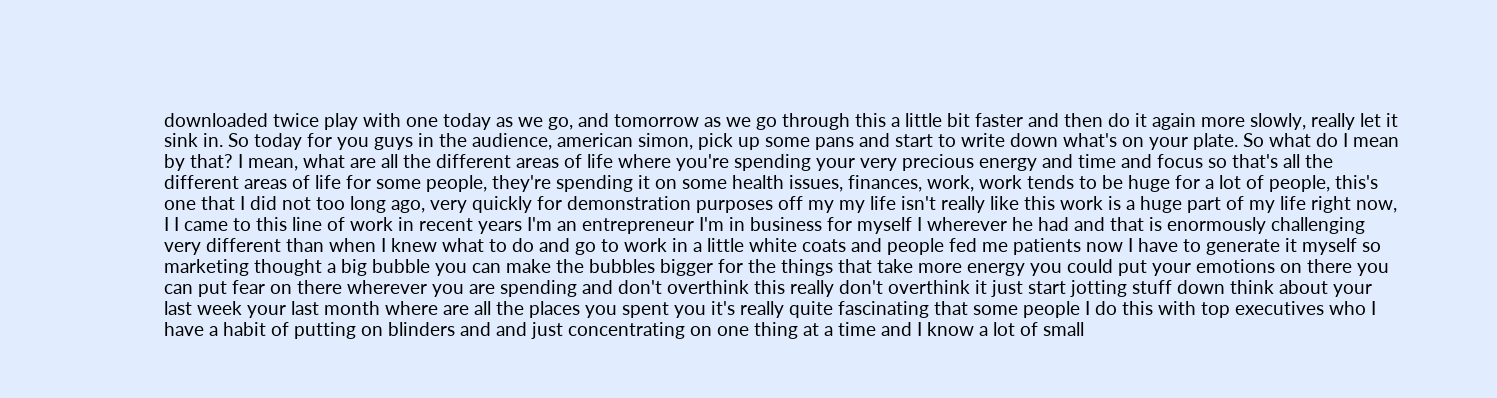downloaded twice play with one today as we go, and tomorrow as we go through this a little bit faster and then do it again more slowly, really let it sink in. So today for you guys in the audience, american simon, pick up some pans and start to write down what's on your plate. So what do I mean by that? I mean, what are all the different areas of life where you're spending your very precious energy and time and focus so that's all the different areas of life for some people, they're spending it on some health issues, finances, work, work tends to be huge for a lot of people, this's one that I did not too long ago, very quickly for demonstration purposes off my my life isn't really like this work is a huge part of my life right now, I I came to this line of work in recent years I'm an entrepreneur I'm in business for myself I wherever he had and that is enormously challenging very different than when I knew what to do and go to work in a little white coats and people fed me patients now I have to generate it myself so marketing thought a big bubble you can make the bubbles bigger for the things that take more energy you could put your emotions on there you can put fear on there wherever you are spending and don't overthink this really don't overthink it just start jotting stuff down think about your last week your last month where are all the places you spent you it's really quite fascinating that some people I do this with top executives who I have a habit of putting on blinders and and just concentrating on one thing at a time and I know a lot of small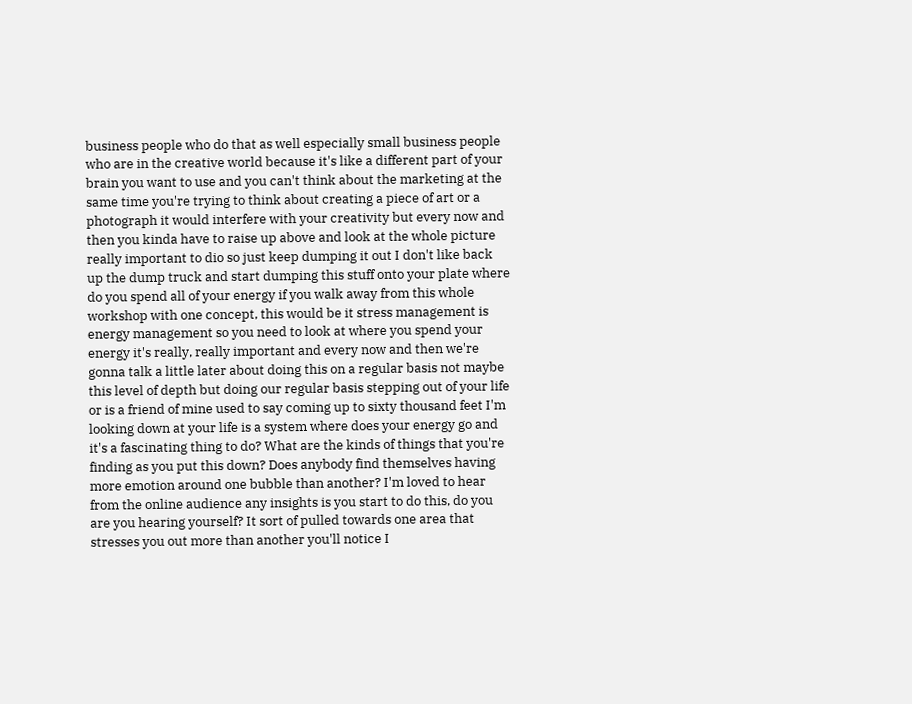business people who do that as well especially small business people who are in the creative world because it's like a different part of your brain you want to use and you can't think about the marketing at the same time you're trying to think about creating a piece of art or a photograph it would interfere with your creativity but every now and then you kinda have to raise up above and look at the whole picture really important to dio so just keep dumping it out I don't like back up the dump truck and start dumping this stuff onto your plate where do you spend all of your energy if you walk away from this whole workshop with one concept, this would be it stress management is energy management so you need to look at where you spend your energy it's really, really important and every now and then we're gonna talk a little later about doing this on a regular basis not maybe this level of depth but doing our regular basis stepping out of your life or is a friend of mine used to say coming up to sixty thousand feet I'm looking down at your life is a system where does your energy go and it's a fascinating thing to do? What are the kinds of things that you're finding as you put this down? Does anybody find themselves having more emotion around one bubble than another? I'm loved to hear from the online audience any insights is you start to do this, do you are you hearing yourself? It sort of pulled towards one area that stresses you out more than another you'll notice I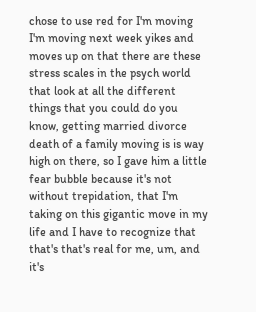chose to use red for I'm moving I'm moving next week yikes and moves up on that there are these stress scales in the psych world that look at all the different things that you could do you know, getting married divorce death of a family moving is is way high on there, so I gave him a little fear bubble because it's not without trepidation, that I'm taking on this gigantic move in my life and I have to recognize that that's that's real for me, um, and it's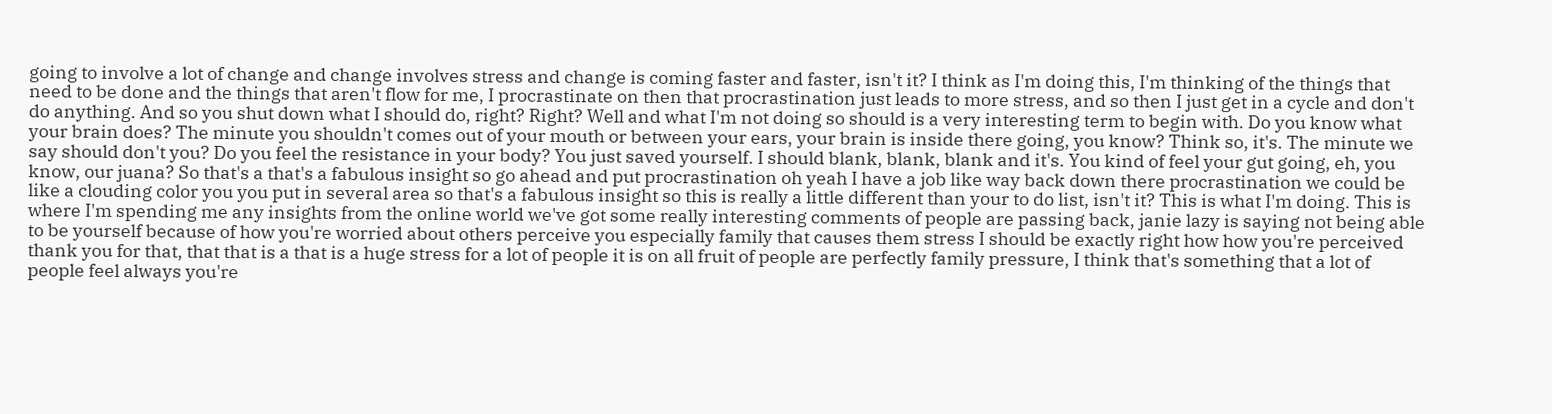going to involve a lot of change and change involves stress and change is coming faster and faster, isn't it? I think as I'm doing this, I'm thinking of the things that need to be done and the things that aren't flow for me, I procrastinate on then that procrastination just leads to more stress, and so then I just get in a cycle and don't do anything. And so you shut down what I should do, right? Right? Well and what I'm not doing so should is a very interesting term to begin with. Do you know what your brain does? The minute you shouldn't comes out of your mouth or between your ears, your brain is inside there going, you know? Think so, it's. The minute we say should don't you? Do you feel the resistance in your body? You just saved yourself. I should blank, blank, blank and it's. You kind of feel your gut going, eh, you know, our juana? So that's a that's a fabulous insight so go ahead and put procrastination oh yeah I have a job like way back down there procrastination we could be like a clouding color you you put in several area so that's a fabulous insight so this is really a little different than your to do list, isn't it? This is what I'm doing. This is where I'm spending me any insights from the online world we've got some really interesting comments of people are passing back, janie lazy is saying not being able to be yourself because of how you're worried about others perceive you especially family that causes them stress I should be exactly right how how you're perceived thank you for that, that that is a that is a huge stress for a lot of people it is on all fruit of people are perfectly family pressure, I think that's something that a lot of people feel always you're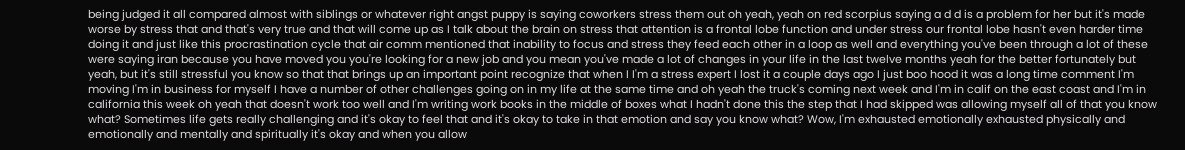being judged it all compared almost with siblings or whatever right angst puppy is saying coworkers stress them out oh yeah, yeah on red scorpius saying a d d is a problem for her but it's made worse by stress that and that's very true and that will come up as I talk about the brain on stress that attention is a frontal lobe function and under stress our frontal lobe hasn't even harder time doing it and just like this procrastination cycle that air comm mentioned that inability to focus and stress they feed each other in a loop as well and everything you've been through a lot of these were saying iran because you have moved you you're looking for a new job and you mean you've made a lot of changes in your life in the last twelve months yeah for the better fortunately but yeah, but it's still stressful you know so that that brings up an important point recognize that when I I'm a stress expert I lost it a couple days ago I just boo hood it was a long time comment I'm moving I'm in business for myself I have a number of other challenges going on in my life at the same time and oh yeah the truck's coming next week and I'm in calif on the east coast and I'm in california this week oh yeah that doesn't work too well and I'm writing work books in the middle of boxes what I hadn't done this the step that I had skipped was allowing myself all of that you know what? Sometimes life gets really challenging and it's okay to feel that and it's okay to take in that emotion and say you know what? Wow, I'm exhausted emotionally exhausted physically and emotionally and mentally and spiritually it's okay and when you allow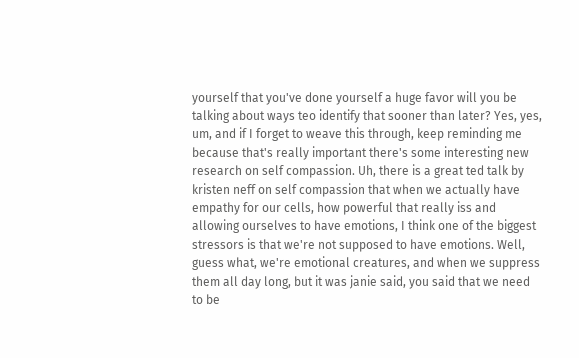yourself that you've done yourself a huge favor will you be talking about ways teo identify that sooner than later? Yes, yes, um, and if I forget to weave this through, keep reminding me because that's really important there's some interesting new research on self compassion. Uh, there is a great ted talk by kristen neff on self compassion that when we actually have empathy for our cells, how powerful that really iss and allowing ourselves to have emotions, I think one of the biggest stressors is that we're not supposed to have emotions. Well, guess what, we're emotional creatures, and when we suppress them all day long, but it was janie said, you said that we need to be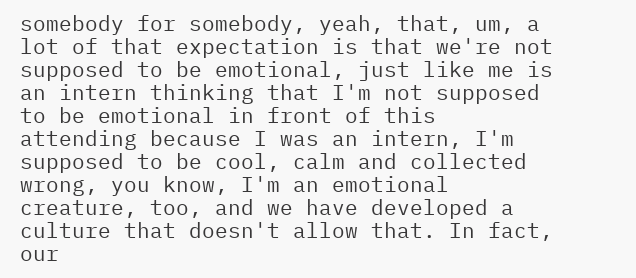somebody for somebody, yeah, that, um, a lot of that expectation is that we're not supposed to be emotional, just like me is an intern thinking that I'm not supposed to be emotional in front of this attending because I was an intern, I'm supposed to be cool, calm and collected wrong, you know, I'm an emotional creature, too, and we have developed a culture that doesn't allow that. In fact, our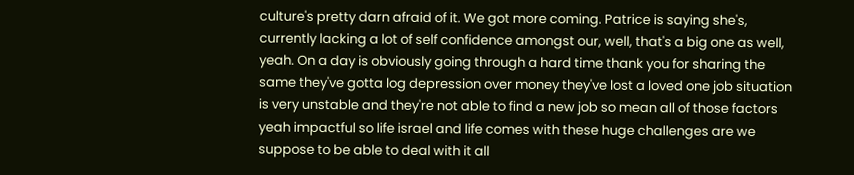culture's pretty darn afraid of it. We got more coming. Patrice is saying she's, currently lacking a lot of self confidence amongst our, well, that's a big one as well, yeah. On a day is obviously going through a hard time thank you for sharing the same they've gotta log depression over money they've lost a loved one job situation is very unstable and they're not able to find a new job so mean all of those factors yeah impactful so life israel and life comes with these huge challenges are we suppose to be able to deal with it all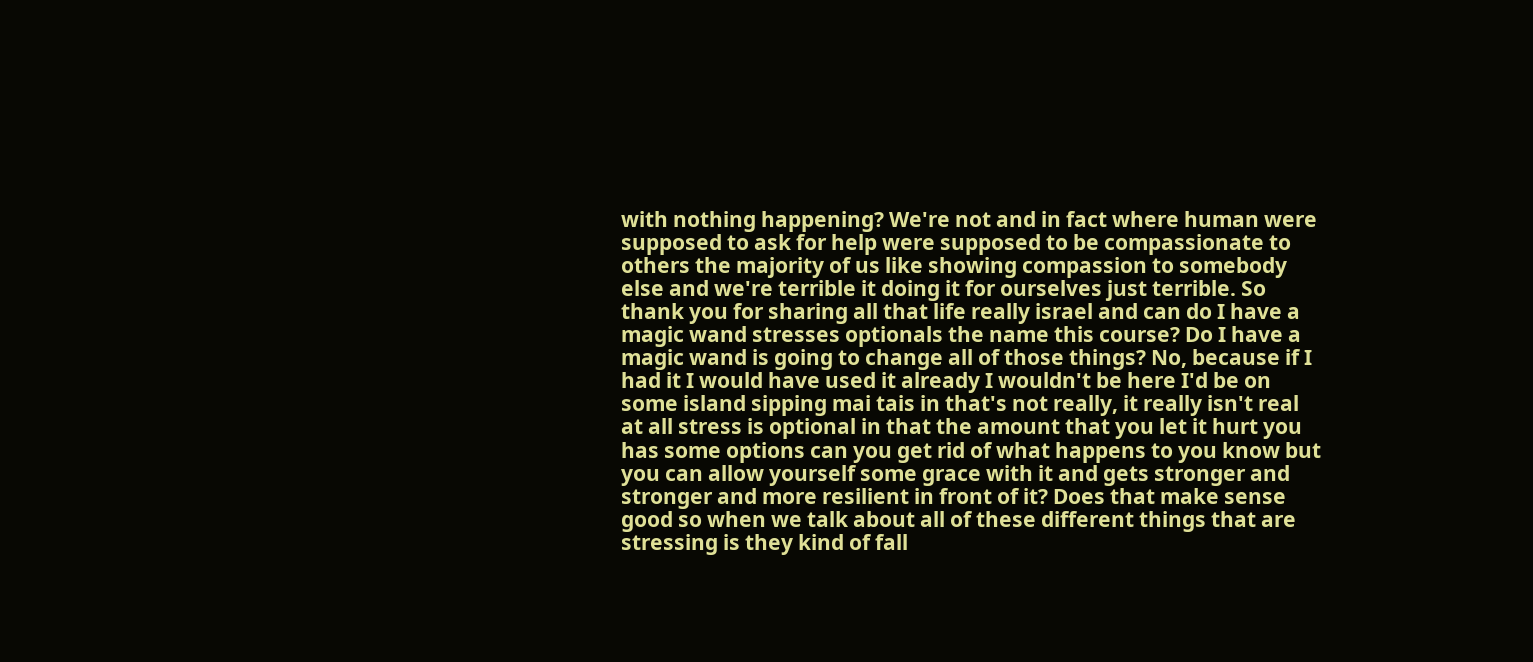with nothing happening? We're not and in fact where human were supposed to ask for help were supposed to be compassionate to others the majority of us like showing compassion to somebody else and we're terrible it doing it for ourselves just terrible. So thank you for sharing all that life really israel and can do I have a magic wand stresses optionals the name this course? Do I have a magic wand is going to change all of those things? No, because if I had it I would have used it already I wouldn't be here I'd be on some island sipping mai tais in that's not really, it really isn't real at all stress is optional in that the amount that you let it hurt you has some options can you get rid of what happens to you know but you can allow yourself some grace with it and gets stronger and stronger and more resilient in front of it? Does that make sense good so when we talk about all of these different things that are stressing is they kind of fall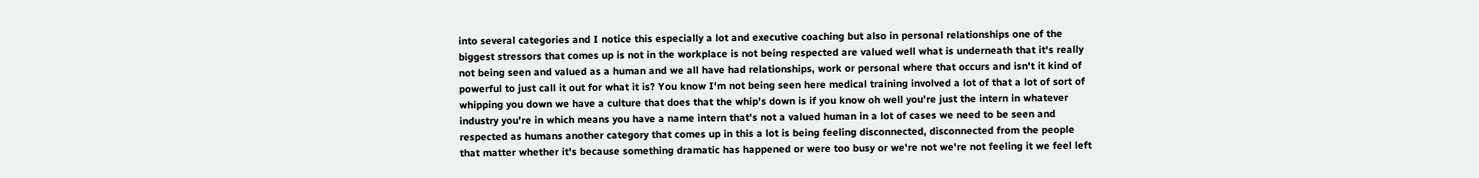into several categories and I notice this especially a lot and executive coaching but also in personal relationships one of the biggest stressors that comes up is not in the workplace is not being respected are valued well what is underneath that it's really not being seen and valued as a human and we all have had relationships, work or personal where that occurs and isn't it kind of powerful to just call it out for what it is? You know I'm not being seen here medical training involved a lot of that a lot of sort of whipping you down we have a culture that does that the whip's down is if you know oh well you're just the intern in whatever industry you're in which means you have a name intern that's not a valued human in a lot of cases we need to be seen and respected as humans another category that comes up in this a lot is being feeling disconnected, disconnected from the people that matter whether it's because something dramatic has happened or were too busy or we're not we're not feeling it we feel left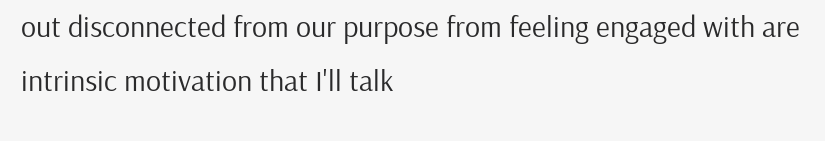out disconnected from our purpose from feeling engaged with are intrinsic motivation that I'll talk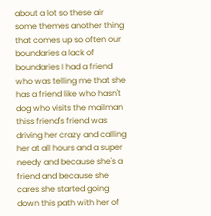about a lot so these air some themes another thing that comes up so often our boundaries a lack of boundaries I had a friend who was telling me that she has a friend like who hasn't dog who visits the mailman thiss friend's friend was driving her crazy and calling her at all hours and a super needy and because she's a friend and because she cares she started going down this path with her of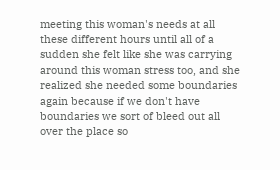meeting this woman's needs at all these different hours until all of a sudden she felt like she was carrying around this woman stress too, and she realized she needed some boundaries again because if we don't have boundaries we sort of bleed out all over the place so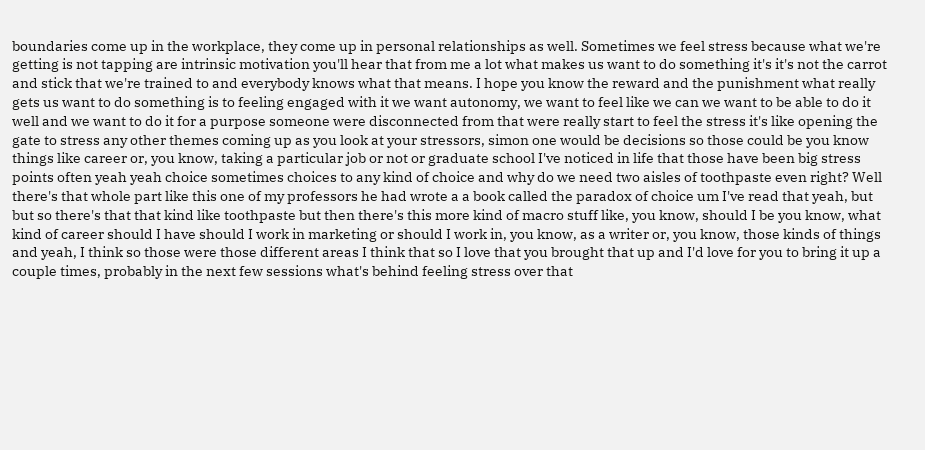boundaries come up in the workplace, they come up in personal relationships as well. Sometimes we feel stress because what we're getting is not tapping are intrinsic motivation you'll hear that from me a lot what makes us want to do something it's it's not the carrot and stick that we're trained to and everybody knows what that means. I hope you know the reward and the punishment what really gets us want to do something is to feeling engaged with it we want autonomy, we want to feel like we can we want to be able to do it well and we want to do it for a purpose someone were disconnected from that were really start to feel the stress it's like opening the gate to stress any other themes coming up as you look at your stressors, simon one would be decisions so those could be you know things like career or, you know, taking a particular job or not or graduate school I've noticed in life that those have been big stress points often yeah yeah choice sometimes choices to any kind of choice and why do we need two aisles of toothpaste even right? Well there's that whole part like this one of my professors he had wrote a a book called the paradox of choice um I've read that yeah, but but so there's that that kind like toothpaste but then there's this more kind of macro stuff like, you know, should I be you know, what kind of career should I have should I work in marketing or should I work in, you know, as a writer or, you know, those kinds of things and yeah, I think so those were those different areas I think that so I love that you brought that up and I'd love for you to bring it up a couple times, probably in the next few sessions what's behind feeling stress over that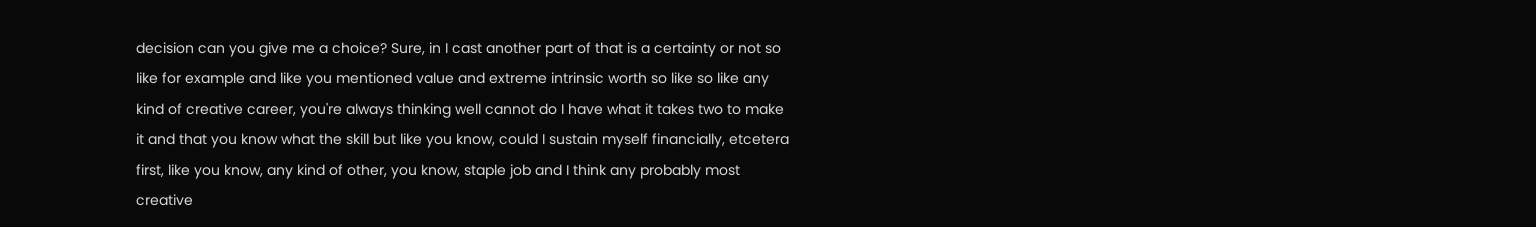decision can you give me a choice? Sure, in I cast another part of that is a certainty or not so like for example and like you mentioned value and extreme intrinsic worth so like so like any kind of creative career, you're always thinking well cannot do I have what it takes two to make it and that you know what the skill but like you know, could I sustain myself financially, etcetera first, like you know, any kind of other, you know, staple job and I think any probably most creative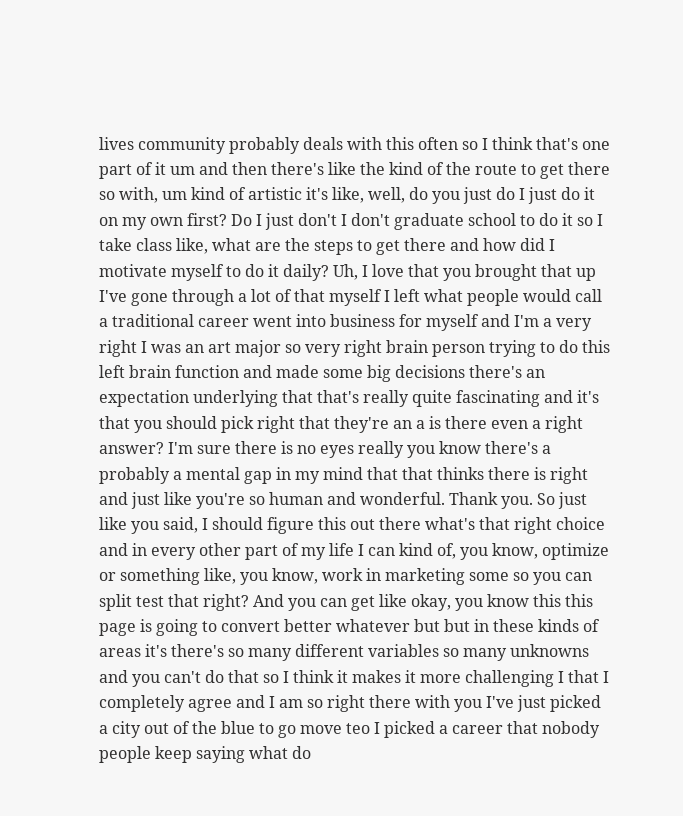lives community probably deals with this often so I think that's one part of it um and then there's like the kind of the route to get there so with, um kind of artistic it's like, well, do you just do I just do it on my own first? Do I just don't I don't graduate school to do it so I take class like, what are the steps to get there and how did I motivate myself to do it daily? Uh, I love that you brought that up I've gone through a lot of that myself I left what people would call a traditional career went into business for myself and I'm a very right I was an art major so very right brain person trying to do this left brain function and made some big decisions there's an expectation underlying that that's really quite fascinating and it's that you should pick right that they're an a is there even a right answer? I'm sure there is no eyes really you know there's a probably a mental gap in my mind that that thinks there is right and just like you're so human and wonderful. Thank you. So just like you said, I should figure this out there what's that right choice and in every other part of my life I can kind of, you know, optimize or something like, you know, work in marketing some so you can split test that right? And you can get like okay, you know this this page is going to convert better whatever but but in these kinds of areas it's there's so many different variables so many unknowns and you can't do that so I think it makes it more challenging I that I completely agree and I am so right there with you I've just picked a city out of the blue to go move teo I picked a career that nobody people keep saying what do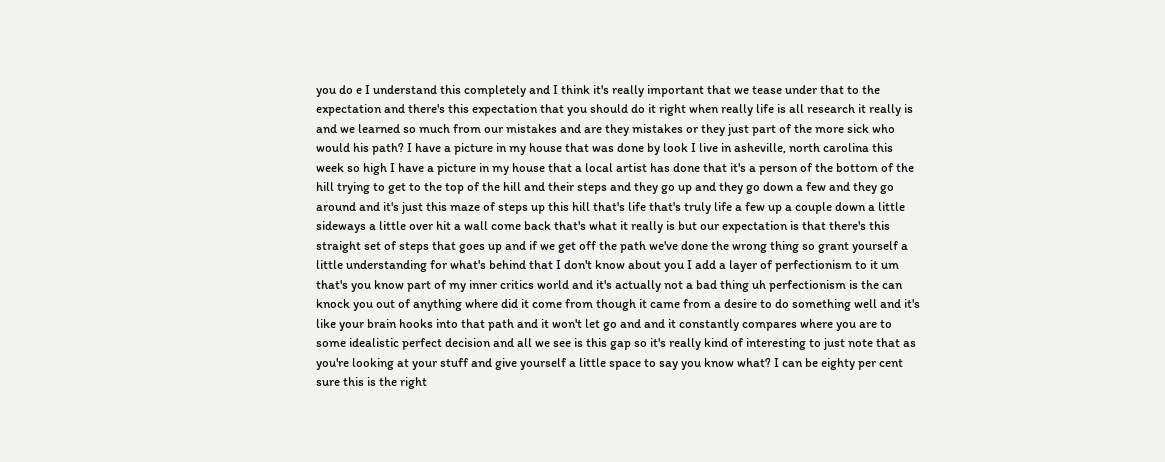you do e I understand this completely and I think it's really important that we tease under that to the expectation and there's this expectation that you should do it right when really life is all research it really is and we learned so much from our mistakes and are they mistakes or they just part of the more sick who would his path? I have a picture in my house that was done by look I live in asheville, north carolina this week so high I have a picture in my house that a local artist has done that it's a person of the bottom of the hill trying to get to the top of the hill and their steps and they go up and they go down a few and they go around and it's just this maze of steps up this hill that's life that's truly life a few up a couple down a little sideways a little over hit a wall come back that's what it really is but our expectation is that there's this straight set of steps that goes up and if we get off the path we've done the wrong thing so grant yourself a little understanding for what's behind that I don't know about you I add a layer of perfectionism to it um that's you know part of my inner critics world and it's actually not a bad thing uh perfectionism is the can knock you out of anything where did it come from though it came from a desire to do something well and it's like your brain hooks into that path and it won't let go and and it constantly compares where you are to some idealistic perfect decision and all we see is this gap so it's really kind of interesting to just note that as you're looking at your stuff and give yourself a little space to say you know what? I can be eighty per cent sure this is the right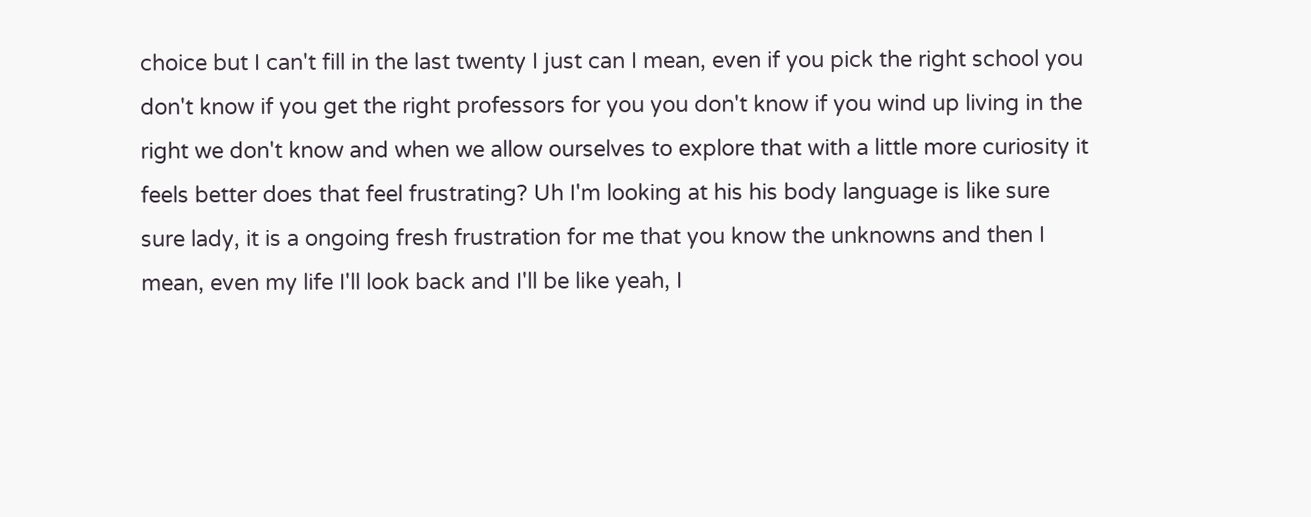choice but I can't fill in the last twenty I just can I mean, even if you pick the right school you don't know if you get the right professors for you you don't know if you wind up living in the right we don't know and when we allow ourselves to explore that with a little more curiosity it feels better does that feel frustrating? Uh I'm looking at his his body language is like sure sure lady, it is a ongoing fresh frustration for me that you know the unknowns and then I mean, even my life I'll look back and I'll be like yeah, I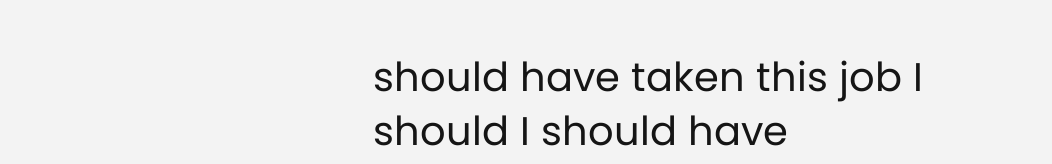should have taken this job I should I should have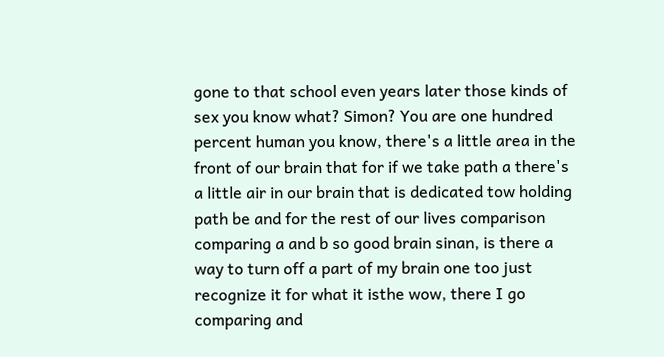gone to that school even years later those kinds of sex you know what? Simon? You are one hundred percent human you know, there's a little area in the front of our brain that for if we take path a there's a little air in our brain that is dedicated tow holding path be and for the rest of our lives comparison comparing a and b so good brain sinan, is there a way to turn off a part of my brain one too just recognize it for what it isthe wow, there I go comparing and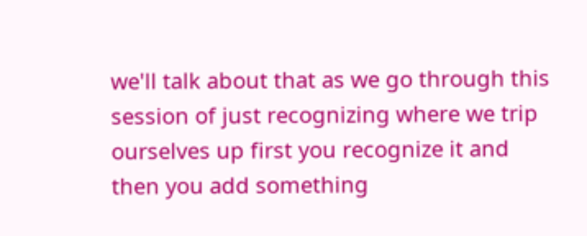we'll talk about that as we go through this session of just recognizing where we trip ourselves up first you recognize it and then you add something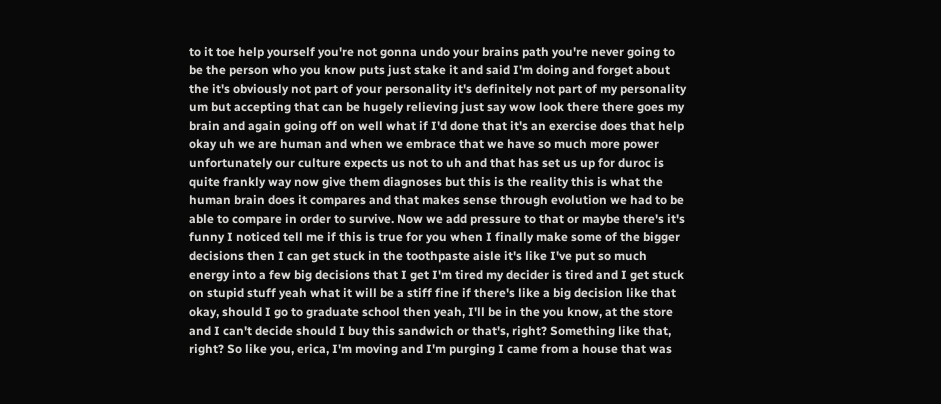to it toe help yourself you're not gonna undo your brains path you're never going to be the person who you know puts just stake it and said I'm doing and forget about the it's obviously not part of your personality it's definitely not part of my personality um but accepting that can be hugely relieving just say wow look there there goes my brain and again going off on well what if I'd done that it's an exercise does that help okay uh we are human and when we embrace that we have so much more power unfortunately our culture expects us not to uh and that has set us up for duroc is quite frankly way now give them diagnoses but this is the reality this is what the human brain does it compares and that makes sense through evolution we had to be able to compare in order to survive. Now we add pressure to that or maybe there's it's funny I noticed tell me if this is true for you when I finally make some of the bigger decisions then I can get stuck in the toothpaste aisle it's like I've put so much energy into a few big decisions that I get I'm tired my decider is tired and I get stuck on stupid stuff yeah what it will be a stiff fine if there's like a big decision like that okay, should I go to graduate school then yeah, I'll be in the you know, at the store and I can't decide should I buy this sandwich or that's, right? Something like that, right? So like you, erica, I'm moving and I'm purging I came from a house that was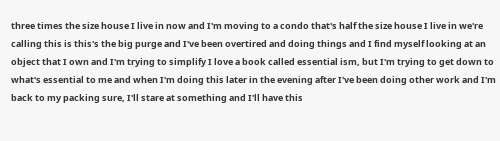three times the size house I live in now and I'm moving to a condo that's half the size house I live in we're calling this is this's the big purge and I've been overtired and doing things and I find myself looking at an object that I own and I'm trying to simplify I love a book called essential ism, but I'm trying to get down to what's essential to me and when I'm doing this later in the evening after I've been doing other work and I'm back to my packing sure, I'll stare at something and I'll have this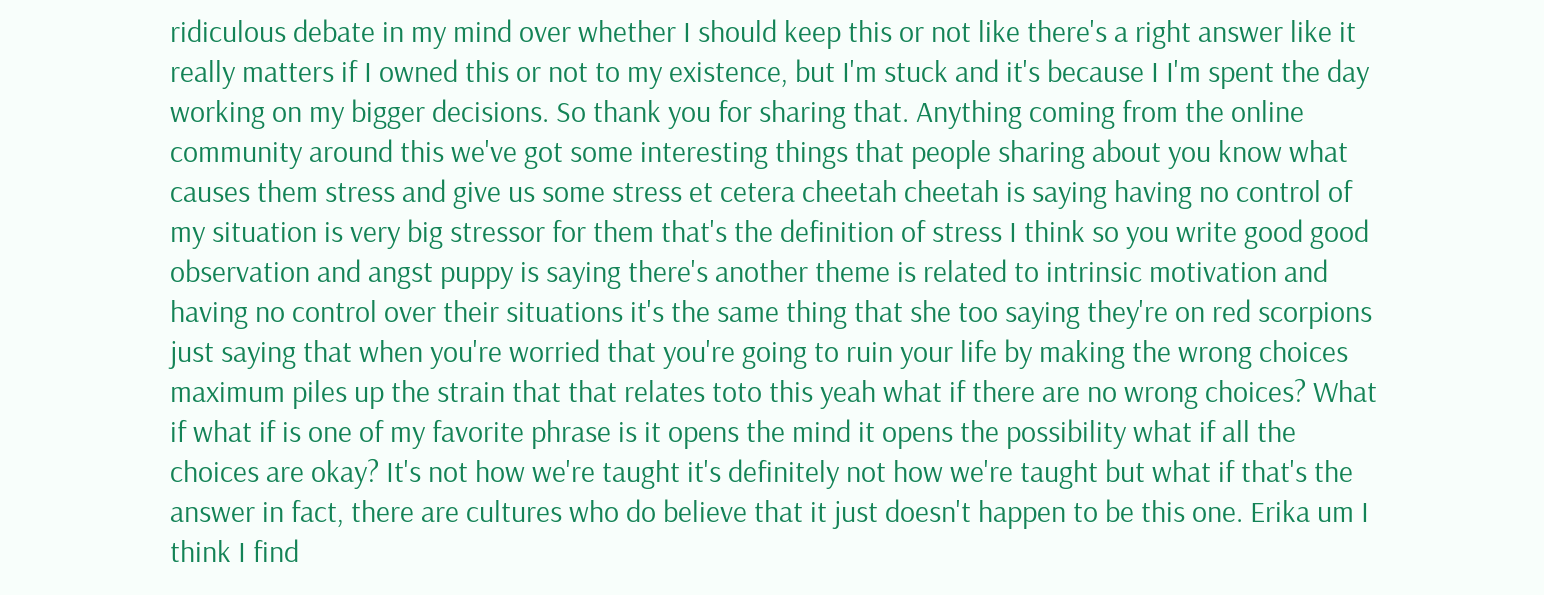ridiculous debate in my mind over whether I should keep this or not like there's a right answer like it really matters if I owned this or not to my existence, but I'm stuck and it's because I I'm spent the day working on my bigger decisions. So thank you for sharing that. Anything coming from the online community around this we've got some interesting things that people sharing about you know what causes them stress and give us some stress et cetera cheetah cheetah is saying having no control of my situation is very big stressor for them that's the definition of stress I think so you write good good observation and angst puppy is saying there's another theme is related to intrinsic motivation and having no control over their situations it's the same thing that she too saying they're on red scorpions just saying that when you're worried that you're going to ruin your life by making the wrong choices maximum piles up the strain that that relates toto this yeah what if there are no wrong choices? What if what if is one of my favorite phrase is it opens the mind it opens the possibility what if all the choices are okay? It's not how we're taught it's definitely not how we're taught but what if that's the answer in fact, there are cultures who do believe that it just doesn't happen to be this one. Erika um I think I find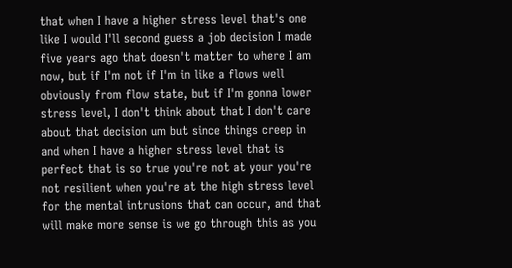that when I have a higher stress level that's one like I would I'll second guess a job decision I made five years ago that doesn't matter to where I am now, but if I'm not if I'm in like a flows well obviously from flow state, but if I'm gonna lower stress level, I don't think about that I don't care about that decision um but since things creep in and when I have a higher stress level that is perfect that is so true you're not at your you're not resilient when you're at the high stress level for the mental intrusions that can occur, and that will make more sense is we go through this as you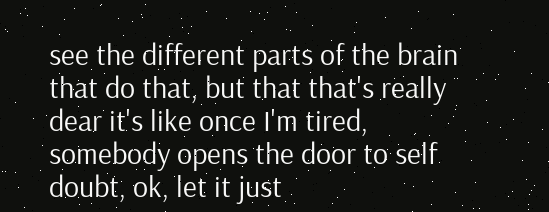see the different parts of the brain that do that, but that that's really dear it's like once I'm tired, somebody opens the door to self doubt, ok, let it just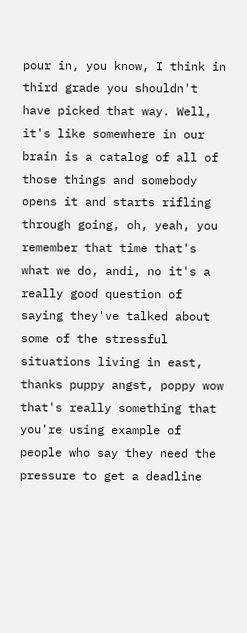pour in, you know, I think in third grade you shouldn't have picked that way. Well, it's like somewhere in our brain is a catalog of all of those things and somebody opens it and starts rifling through going, oh, yeah, you remember that time that's what we do, andi, no it's a really good question of saying they've talked about some of the stressful situations living in east, thanks puppy angst, poppy wow that's really something that you're using example of people who say they need the pressure to get a deadline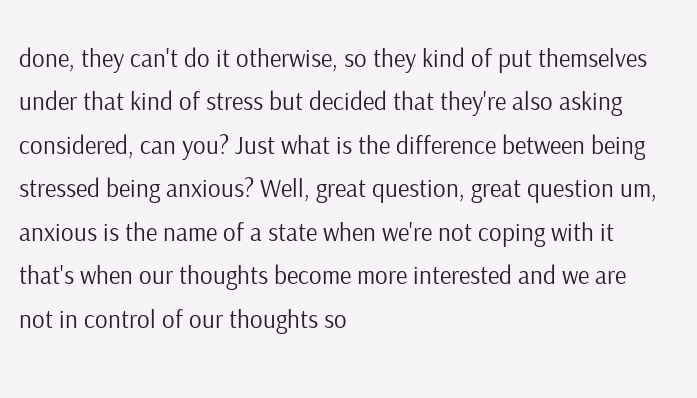done, they can't do it otherwise, so they kind of put themselves under that kind of stress but decided that they're also asking considered, can you? Just what is the difference between being stressed being anxious? Well, great question, great question um, anxious is the name of a state when we're not coping with it that's when our thoughts become more interested and we are not in control of our thoughts so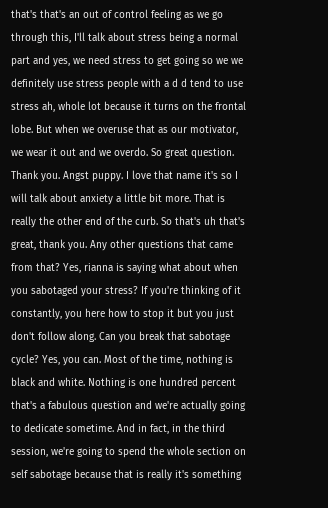that's that's an out of control feeling as we go through this, I'll talk about stress being a normal part and yes, we need stress to get going so we we definitely use stress people with a d d tend to use stress ah, whole lot because it turns on the frontal lobe. But when we overuse that as our motivator, we wear it out and we overdo. So great question. Thank you. Angst puppy. I love that name it's so I will talk about anxiety a little bit more. That is really the other end of the curb. So that's uh that's great, thank you. Any other questions that came from that? Yes, rianna is saying what about when you sabotaged your stress? If you're thinking of it constantly, you here how to stop it but you just don't follow along. Can you break that sabotage cycle? Yes, you can. Most of the time, nothing is black and white. Nothing is one hundred percent that's a fabulous question and we're actually going to dedicate sometime. And in fact, in the third session, we're going to spend the whole section on self sabotage because that is really it's something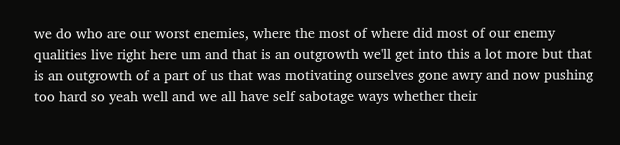we do who are our worst enemies, where the most of where did most of our enemy qualities live right here um and that is an outgrowth we'll get into this a lot more but that is an outgrowth of a part of us that was motivating ourselves gone awry and now pushing too hard so yeah well and we all have self sabotage ways whether their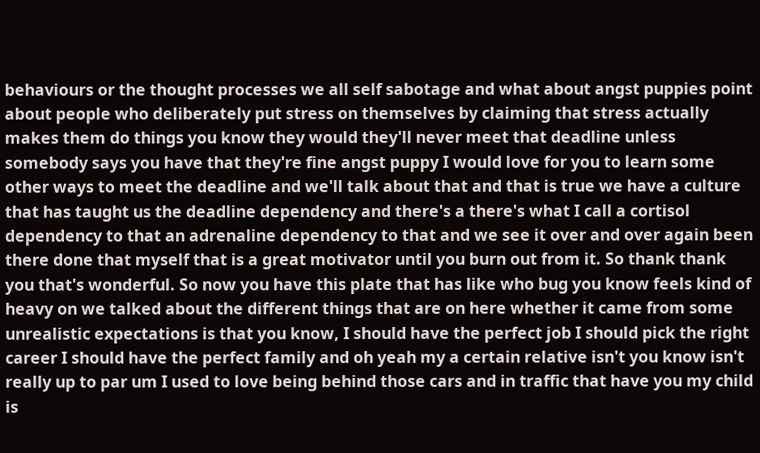behaviours or the thought processes we all self sabotage and what about angst puppies point about people who deliberately put stress on themselves by claiming that stress actually makes them do things you know they would they'll never meet that deadline unless somebody says you have that they're fine angst puppy I would love for you to learn some other ways to meet the deadline and we'll talk about that and that is true we have a culture that has taught us the deadline dependency and there's a there's what I call a cortisol dependency to that an adrenaline dependency to that and we see it over and over again been there done that myself that is a great motivator until you burn out from it. So thank thank you that's wonderful. So now you have this plate that has like who bug you know feels kind of heavy on we talked about the different things that are on here whether it came from some unrealistic expectations is that you know, I should have the perfect job I should pick the right career I should have the perfect family and oh yeah my a certain relative isn't you know isn't really up to par um I used to love being behind those cars and in traffic that have you my child is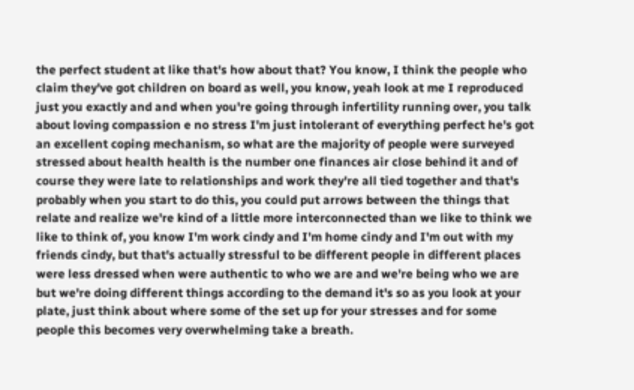the perfect student at like that's how about that? You know, I think the people who claim they've got children on board as well, you know, yeah look at me I reproduced just you exactly and and when you're going through infertility running over, you talk about loving compassion e no stress I'm just intolerant of everything perfect he's got an excellent coping mechanism, so what are the majority of people were surveyed stressed about health health is the number one finances air close behind it and of course they were late to relationships and work they're all tied together and that's probably when you start to do this, you could put arrows between the things that relate and realize we're kind of a little more interconnected than we like to think we like to think of, you know I'm work cindy and I'm home cindy and I'm out with my friends cindy, but that's actually stressful to be different people in different places were less dressed when were authentic to who we are and we're being who we are but we're doing different things according to the demand it's so as you look at your plate, just think about where some of the set up for your stresses and for some people this becomes very overwhelming take a breath.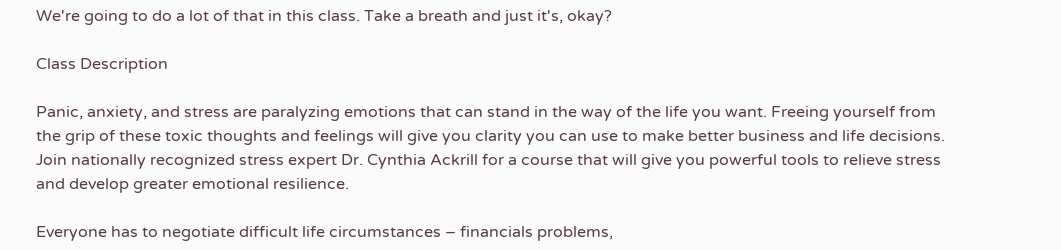We're going to do a lot of that in this class. Take a breath and just it's, okay?

Class Description

Panic, anxiety, and stress are paralyzing emotions that can stand in the way of the life you want. Freeing yourself from the grip of these toxic thoughts and feelings will give you clarity you can use to make better business and life decisions. Join nationally recognized stress expert Dr. Cynthia Ackrill for a course that will give you powerful tools to relieve stress and develop greater emotional resilience.

Everyone has to negotiate difficult life circumstances – financials problems,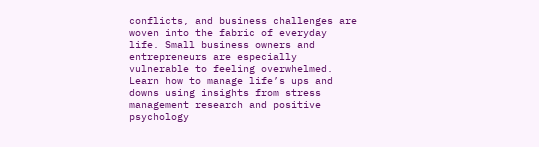conflicts, and business challenges are woven into the fabric of everyday life. Small business owners and entrepreneurs are especially vulnerable to feeling overwhelmed. Learn how to manage life’s ups and downs using insights from stress management research and positive psychology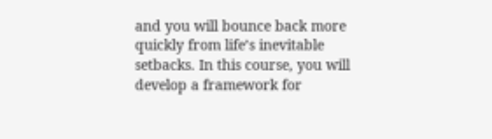and you will bounce back more quickly from life’s inevitable setbacks. In this course, you will develop a framework for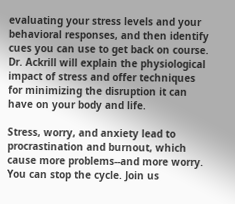evaluating your stress levels and your behavioral responses, and then identify cues you can use to get back on course. Dr. Ackrill will explain the physiological impact of stress and offer techniques for minimizing the disruption it can have on your body and life.

Stress, worry, and anxiety lead to procrastination and burnout, which cause more problems--and more worry. You can stop the cycle. Join us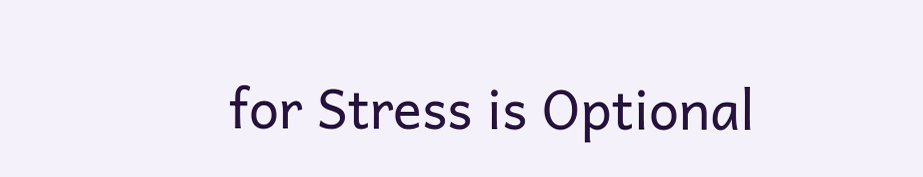for Stress is Optional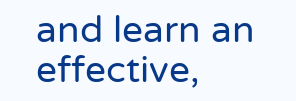and learn an effective,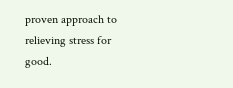proven approach to relieving stress for good.